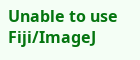Unable to use Fiji/ImageJ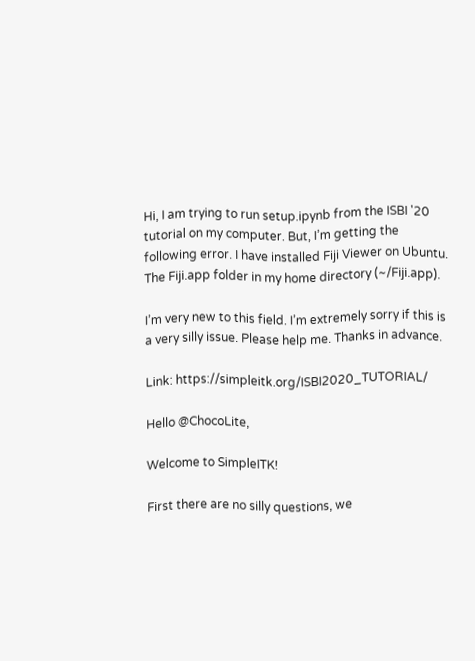Hi, I am trying to run setup.ipynb from the ISBI '20 tutorial on my computer. But, I’m getting the following error. I have installed Fiji Viewer on Ubuntu. The Fiji.app folder in my home directory (~/Fiji.app).

I’m very new to this field. I’m extremely sorry if this is a very silly issue. Please help me. Thanks in advance.

Link: https://simpleitk.org/ISBI2020_TUTORIAL/

Hello @ChocoLite,

Welcome to SimpleITK!

First there are no silly questions, we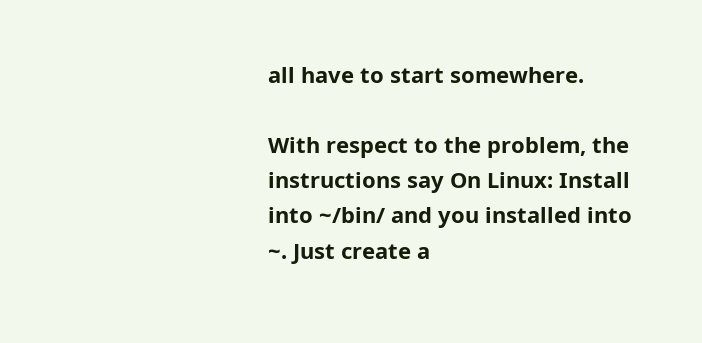all have to start somewhere.

With respect to the problem, the instructions say On Linux: Install into ~/bin/ and you installed into ~. Just create a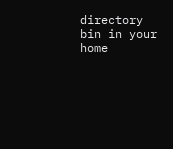directory bin in your home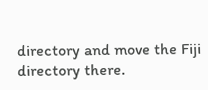directory and move the Fiji directory there.